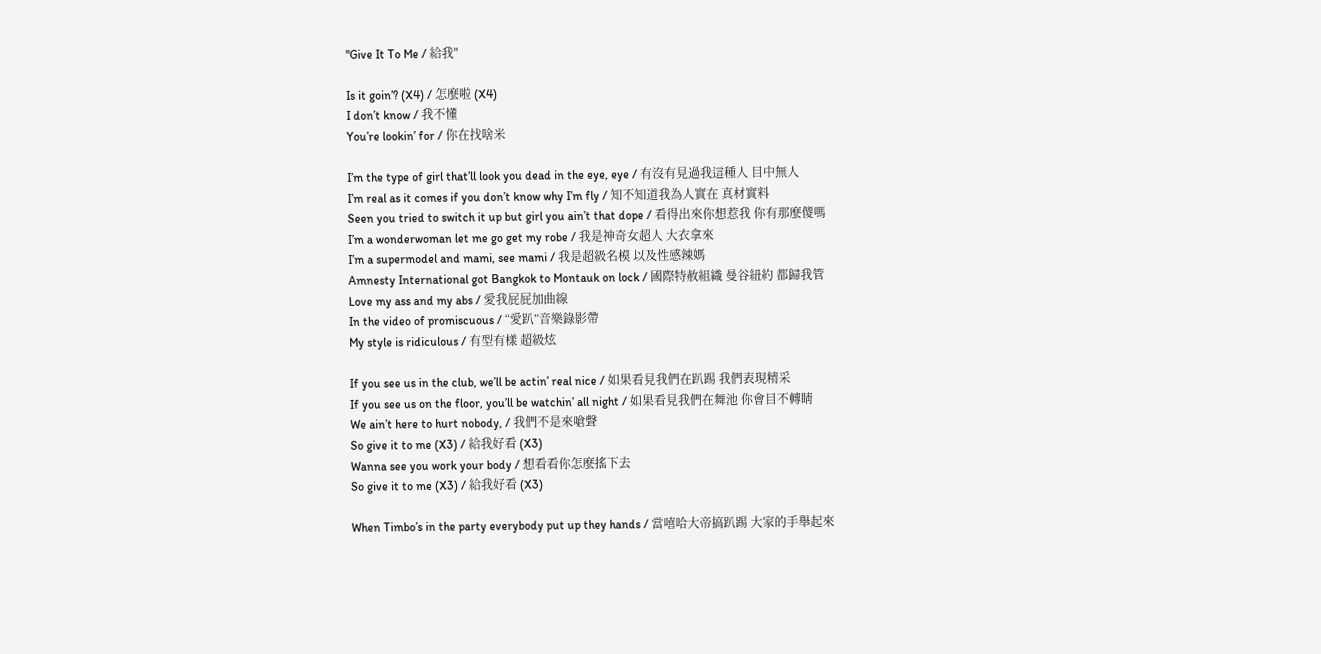"Give It To Me / 給我"

Is it goin’? (X4) / 怎麼啦 (X4)
I don’t know / 我不懂
You’re lookin’ for / 你在找啥米

I’m the type of girl that’ll look you dead in the eye, eye / 有沒有見過我這種人 目中無人
I’m real as it comes if you don’t know why I’m fly / 知不知道我為人實在 真材實料
Seen you tried to switch it up but girl you ain’t that dope / 看得出來你想惹我 你有那麼傻嗎
I’m a wonderwoman let me go get my robe / 我是神奇女超人 大衣拿來
I’m a supermodel and mami, see mami / 我是超級名模 以及性感辣媽
Amnesty International got Bangkok to Montauk on lock / 國際特赦組織 曼谷紐約 都歸我管
Love my ass and my abs / 愛我屁屁加曲線
In the video of promiscuous / “愛趴”音樂錄影帶
My style is ridiculous / 有型有樣 超級炫

If you see us in the club, we’ll be actin’ real nice / 如果看見我們在趴踢 我們表現精采
If you see us on the floor, you’ll be watchin’ all night / 如果看見我們在舞池 你會目不轉睛
We ain’t here to hurt nobody, / 我們不是來嗆聲
So give it to me (X3) / 給我好看 (X3)
Wanna see you work your body / 想看看你怎麼搖下去
So give it to me (X3) / 給我好看 (X3)

When Timbo’s in the party everybody put up they hands / 當嘻哈大帝搞趴踢 大家的手舉起來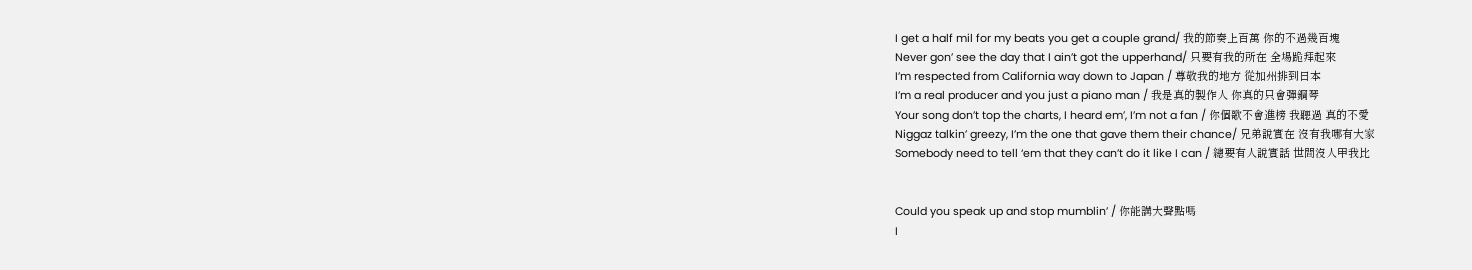I get a half mil for my beats you get a couple grand/ 我的節奏上百萬 你的不過幾百塊
Never gon’ see the day that I ain’t got the upperhand/ 只要有我的所在 全場跪拜起來
I’m respected from California way down to Japan / 尊敬我的地方 從加州排到日本
I’m a real producer and you just a piano man / 我是真的製作人 你真的只會彈鋼琴
Your song don’t top the charts, I heard em’, I’m not a fan / 你個歌不會進榜 我聽過 真的不愛
Niggaz talkin’ greezy, I’m the one that gave them their chance/ 兄弟說實在 沒有我哪有大家
Somebody need to tell ‘em that they can’t do it like I can / 總要有人說實話 世間沒人甲我比


Could you speak up and stop mumblin’ / 你能講大聲點嗎
I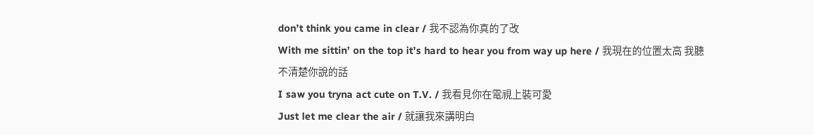don’t think you came in clear / 我不認為你真的了改
With me sittin’ on the top it’s hard to hear you from way up here / 我現在的位置太高 我聽不清楚你說的話
I saw you tryna act cute on T.V. / 我看見你在電視上裝可愛
Just let me clear the air / 就讓我來講明白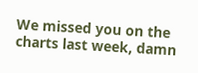We missed you on the charts last week, damn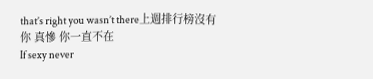that’s right you wasn’t there上週排行榜沒有你 真慘 你一直不在
If sexy never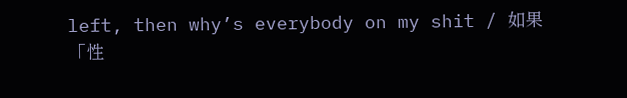left, then why’s everybody on my shit / 如果「性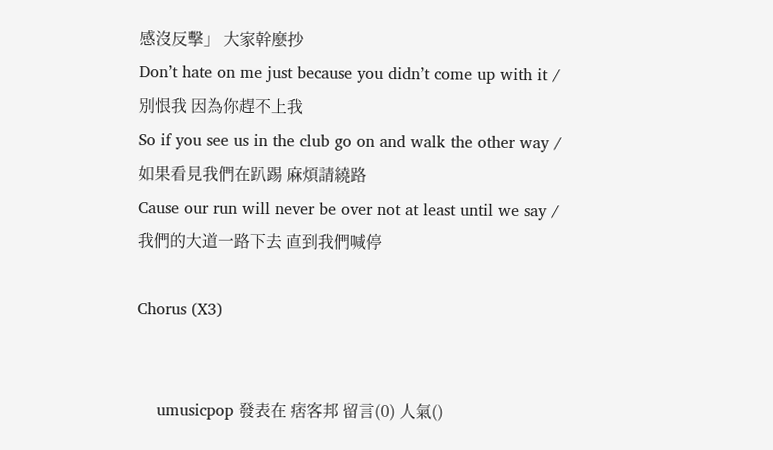感沒反擊」 大家幹麼抄
Don’t hate on me just because you didn’t come up with it / 別恨我 因為你趕不上我
So if you see us in the club go on and walk the other way / 如果看見我們在趴踢 麻煩請繞路
Cause our run will never be over not at least until we say / 我們的大道一路下去 直到我們喊停

Chorus (X3)


    umusicpop 發表在 痞客邦 留言(0) 人氣()